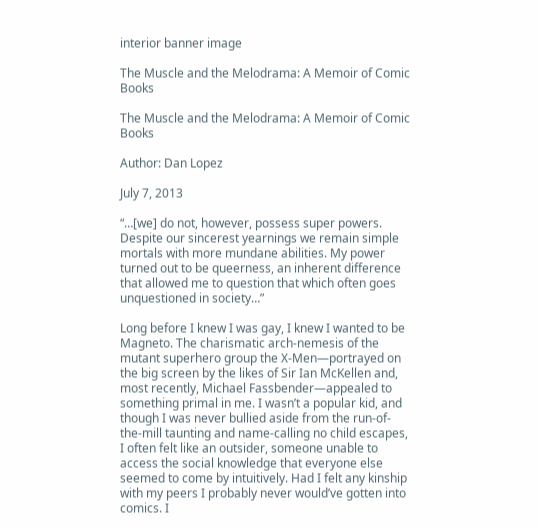interior banner image

The Muscle and the Melodrama: A Memoir of Comic Books

The Muscle and the Melodrama: A Memoir of Comic Books

Author: Dan Lopez

July 7, 2013

“…[we] do not, however, possess super powers. Despite our sincerest yearnings we remain simple mortals with more mundane abilities. My power turned out to be queerness, an inherent difference that allowed me to question that which often goes unquestioned in society…”

Long before I knew I was gay, I knew I wanted to be Magneto. The charismatic arch-nemesis of the mutant superhero group the X-Men—portrayed on the big screen by the likes of Sir Ian McKellen and, most recently, Michael Fassbender—appealed to something primal in me. I wasn’t a popular kid, and though I was never bullied aside from the run-of-the-mill taunting and name-calling no child escapes, I often felt like an outsider, someone unable to access the social knowledge that everyone else seemed to come by intuitively. Had I felt any kinship with my peers I probably never would’ve gotten into comics. I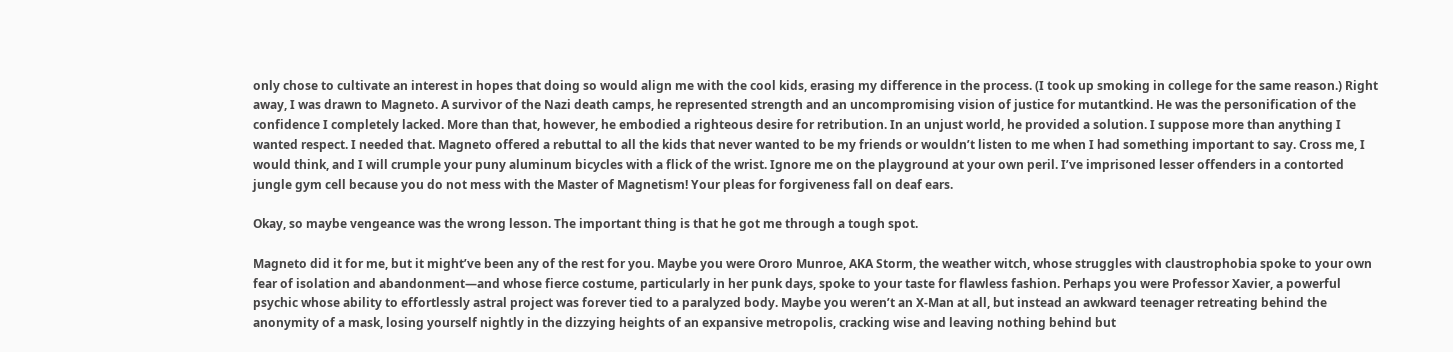only chose to cultivate an interest in hopes that doing so would align me with the cool kids, erasing my difference in the process. (I took up smoking in college for the same reason.) Right away, I was drawn to Magneto. A survivor of the Nazi death camps, he represented strength and an uncompromising vision of justice for mutantkind. He was the personification of the confidence I completely lacked. More than that, however, he embodied a righteous desire for retribution. In an unjust world, he provided a solution. I suppose more than anything I wanted respect. I needed that. Magneto offered a rebuttal to all the kids that never wanted to be my friends or wouldn’t listen to me when I had something important to say. Cross me, I would think, and I will crumple your puny aluminum bicycles with a flick of the wrist. Ignore me on the playground at your own peril. I’ve imprisoned lesser offenders in a contorted jungle gym cell because you do not mess with the Master of Magnetism! Your pleas for forgiveness fall on deaf ears.

Okay, so maybe vengeance was the wrong lesson. The important thing is that he got me through a tough spot.

Magneto did it for me, but it might’ve been any of the rest for you. Maybe you were Ororo Munroe, AKA Storm, the weather witch, whose struggles with claustrophobia spoke to your own fear of isolation and abandonment—and whose fierce costume, particularly in her punk days, spoke to your taste for flawless fashion. Perhaps you were Professor Xavier, a powerful psychic whose ability to effortlessly astral project was forever tied to a paralyzed body. Maybe you weren’t an X-Man at all, but instead an awkward teenager retreating behind the anonymity of a mask, losing yourself nightly in the dizzying heights of an expansive metropolis, cracking wise and leaving nothing behind but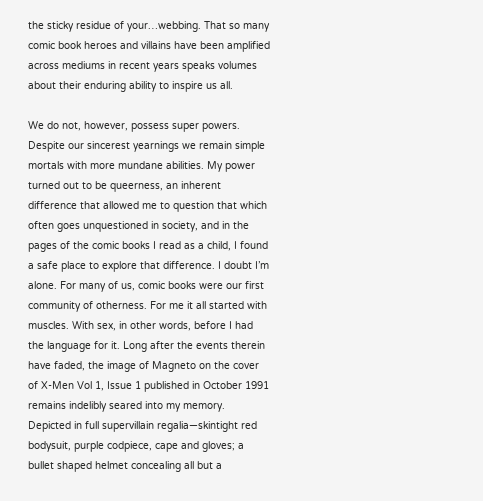the sticky residue of your…webbing. That so many comic book heroes and villains have been amplified across mediums in recent years speaks volumes about their enduring ability to inspire us all.

We do not, however, possess super powers. Despite our sincerest yearnings we remain simple mortals with more mundane abilities. My power turned out to be queerness, an inherent difference that allowed me to question that which often goes unquestioned in society, and in the pages of the comic books I read as a child, I found a safe place to explore that difference. I doubt I’m alone. For many of us, comic books were our first community of otherness. For me it all started with muscles. With sex, in other words, before I had the language for it. Long after the events therein have faded, the image of Magneto on the cover of X-Men Vol 1, Issue 1 published in October 1991 remains indelibly seared into my memory. Depicted in full supervillain regalia—skintight red bodysuit, purple codpiece, cape and gloves; a bullet shaped helmet concealing all but a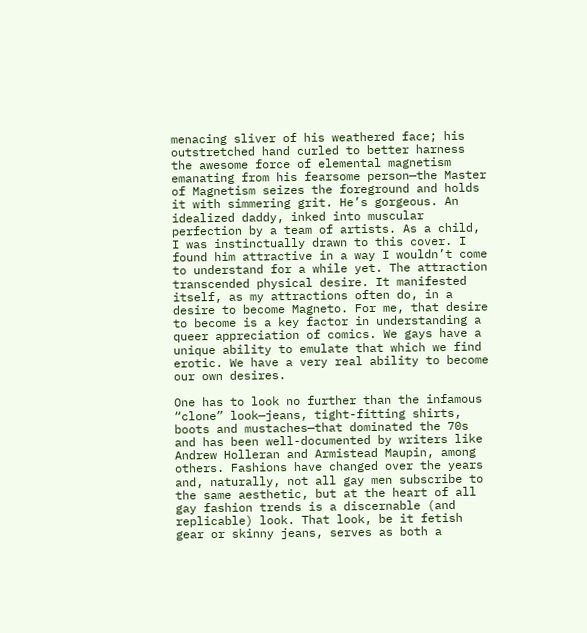menacing sliver of his weathered face; his outstretched hand curled to better harness the awesome force of elemental magnetism emanating from his fearsome person—the Master of Magnetism seizes the foreground and holds it with simmering grit. He’s gorgeous. An idealized daddy, inked into muscular perfection by a team of artists. As a child, I was instinctually drawn to this cover. I found him attractive in a way I wouldn’t come to understand for a while yet. The attraction transcended physical desire. It manifested itself, as my attractions often do, in a desire to become Magneto. For me, that desire to become is a key factor in understanding a queer appreciation of comics. We gays have a unique ability to emulate that which we find erotic. We have a very real ability to become our own desires.

One has to look no further than the infamous “clone” look—jeans, tight-fitting shirts, boots and mustaches—that dominated the 70s and has been well-documented by writers like Andrew Holleran and Armistead Maupin, among others. Fashions have changed over the years and, naturally, not all gay men subscribe to the same aesthetic, but at the heart of all gay fashion trends is a discernable (and replicable) look. That look, be it fetish gear or skinny jeans, serves as both a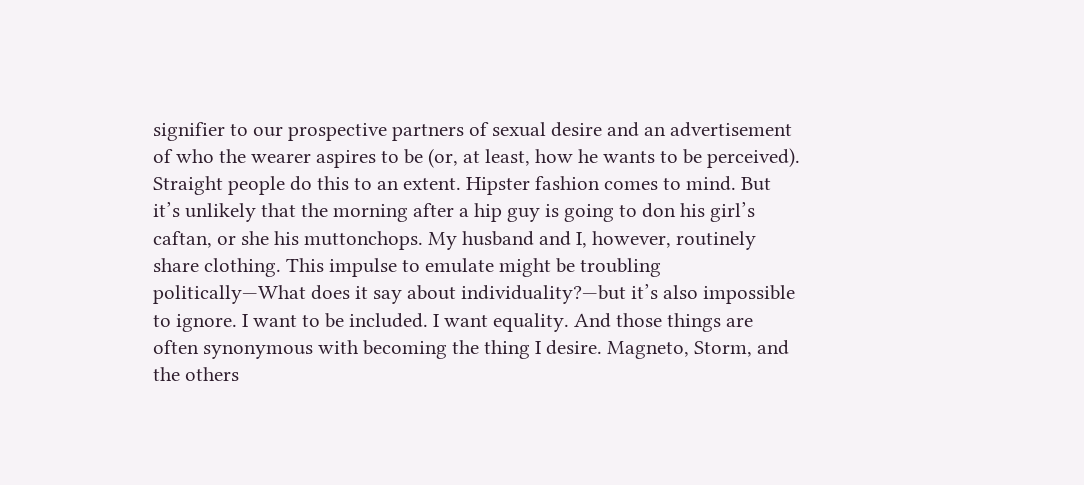signifier to our prospective partners of sexual desire and an advertisement of who the wearer aspires to be (or, at least, how he wants to be perceived). Straight people do this to an extent. Hipster fashion comes to mind. But it’s unlikely that the morning after a hip guy is going to don his girl’s caftan, or she his muttonchops. My husband and I, however, routinely share clothing. This impulse to emulate might be troubling politically—What does it say about individuality?—but it’s also impossible to ignore. I want to be included. I want equality. And those things are often synonymous with becoming the thing I desire. Magneto, Storm, and the others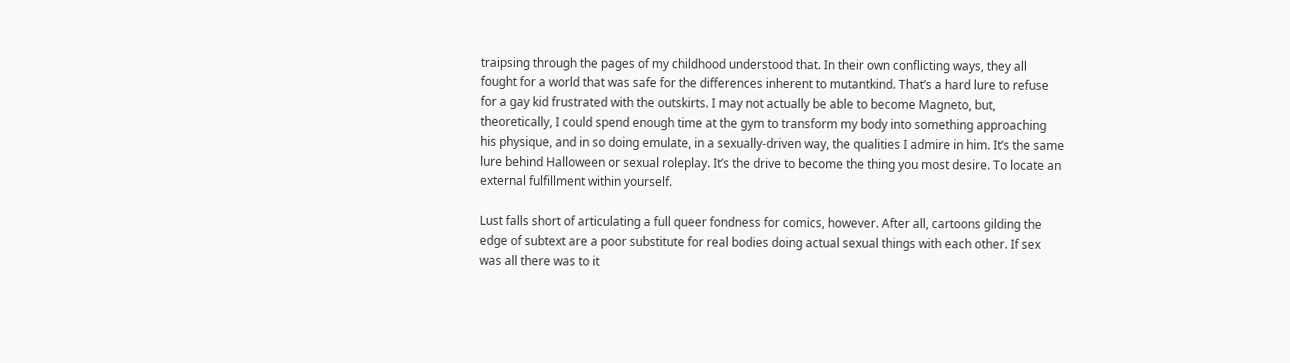traipsing through the pages of my childhood understood that. In their own conflicting ways, they all fought for a world that was safe for the differences inherent to mutantkind. That’s a hard lure to refuse for a gay kid frustrated with the outskirts. I may not actually be able to become Magneto, but, theoretically, I could spend enough time at the gym to transform my body into something approaching his physique, and in so doing emulate, in a sexually-driven way, the qualities I admire in him. It’s the same lure behind Halloween or sexual roleplay. It’s the drive to become the thing you most desire. To locate an external fulfillment within yourself.

Lust falls short of articulating a full queer fondness for comics, however. After all, cartoons gilding the edge of subtext are a poor substitute for real bodies doing actual sexual things with each other. If sex was all there was to it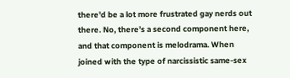there’d be a lot more frustrated gay nerds out there. No, there’s a second component here, and that component is melodrama. When joined with the type of narcissistic same-sex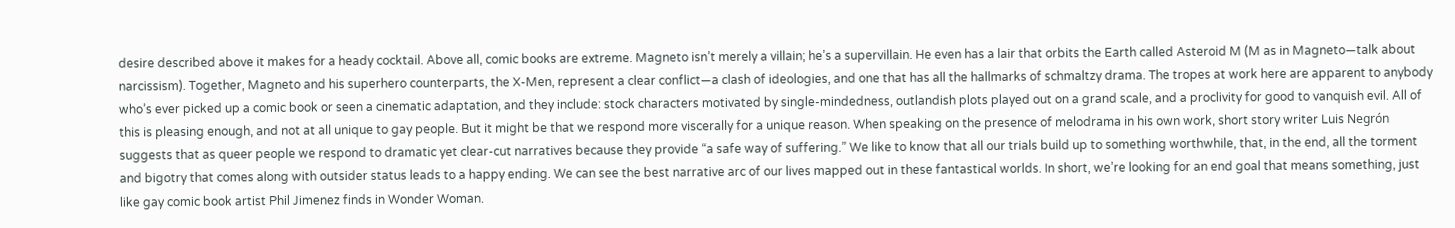desire described above it makes for a heady cocktail. Above all, comic books are extreme. Magneto isn’t merely a villain; he’s a supervillain. He even has a lair that orbits the Earth called Asteroid M (M as in Magneto—talk about narcissism). Together, Magneto and his superhero counterparts, the X-Men, represent a clear conflict—a clash of ideologies, and one that has all the hallmarks of schmaltzy drama. The tropes at work here are apparent to anybody who’s ever picked up a comic book or seen a cinematic adaptation, and they include: stock characters motivated by single-mindedness, outlandish plots played out on a grand scale, and a proclivity for good to vanquish evil. All of this is pleasing enough, and not at all unique to gay people. But it might be that we respond more viscerally for a unique reason. When speaking on the presence of melodrama in his own work, short story writer Luis Negrón suggests that as queer people we respond to dramatic yet clear-cut narratives because they provide “a safe way of suffering.” We like to know that all our trials build up to something worthwhile, that, in the end, all the torment and bigotry that comes along with outsider status leads to a happy ending. We can see the best narrative arc of our lives mapped out in these fantastical worlds. In short, we’re looking for an end goal that means something, just like gay comic book artist Phil Jimenez finds in Wonder Woman.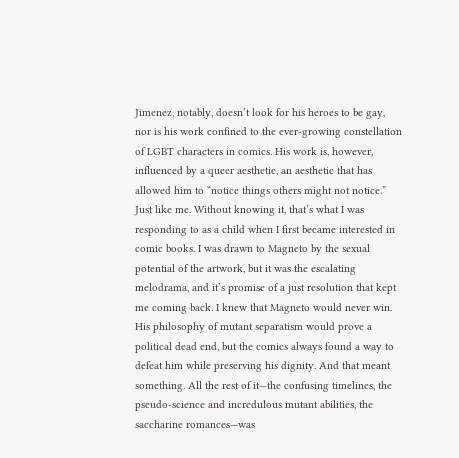Jimenez, notably, doesn’t look for his heroes to be gay, nor is his work confined to the ever-growing constellation of LGBT characters in comics. His work is, however, influenced by a queer aesthetic, an aesthetic that has allowed him to “notice things others might not notice.” Just like me. Without knowing it, that’s what I was responding to as a child when I first became interested in comic books. I was drawn to Magneto by the sexual potential of the artwork, but it was the escalating melodrama, and it’s promise of a just resolution that kept me coming back. I knew that Magneto would never win. His philosophy of mutant separatism would prove a political dead end, but the comics always found a way to defeat him while preserving his dignity. And that meant something. All the rest of it—the confusing timelines, the pseudo-science and incredulous mutant abilities, the saccharine romances—was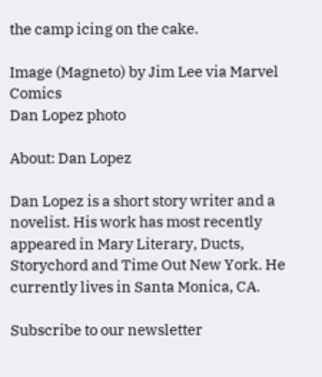the camp icing on the cake.

Image (Magneto) by Jim Lee via Marvel Comics
Dan Lopez photo

About: Dan Lopez

Dan Lopez is a short story writer and a novelist. His work has most recently appeared in Mary Literary, Ducts, Storychord and Time Out New York. He currently lives in Santa Monica, CA.

Subscribe to our newsletter